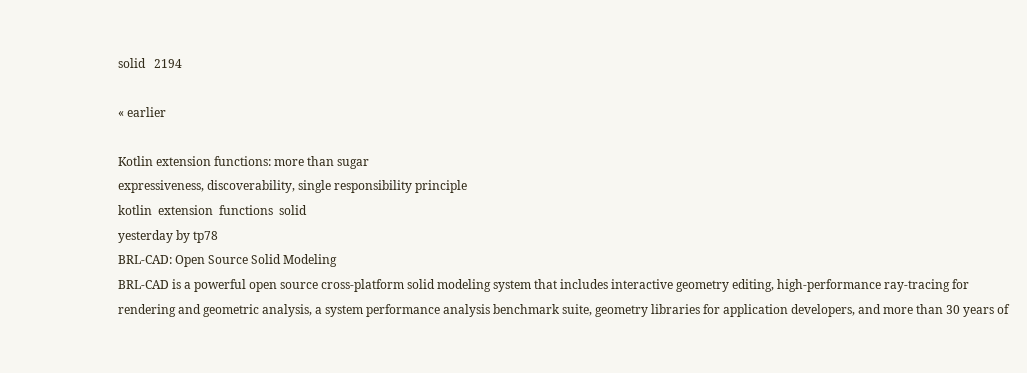solid   2194

« earlier

Kotlin extension functions: more than sugar
expressiveness, discoverability, single responsibility principle
kotlin  extension  functions  solid
yesterday by tp78
BRL-CAD: Open Source Solid Modeling
BRL-CAD is a powerful open source cross-platform solid modeling system that includes interactive geometry editing, high-performance ray-tracing for rendering and geometric analysis, a system performance analysis benchmark suite, geometry libraries for application developers, and more than 30 years of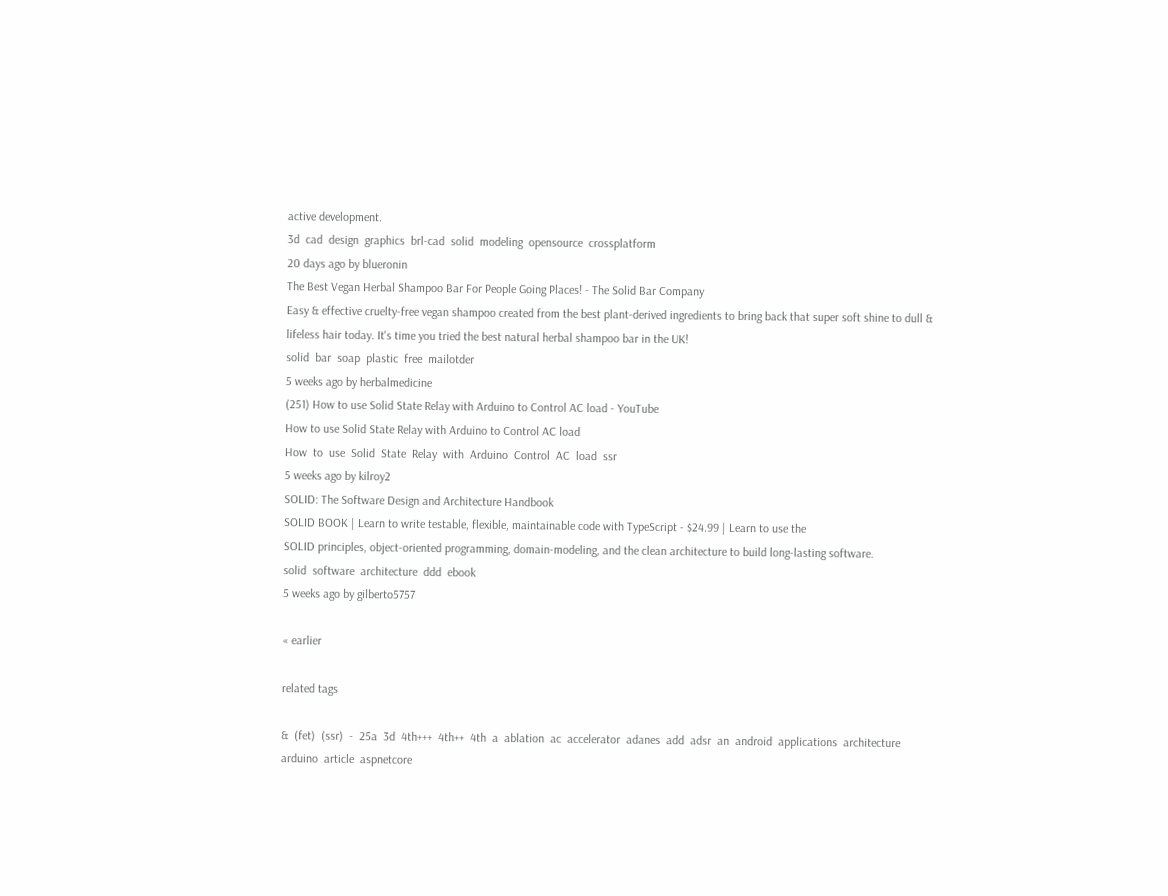active development.
3d  cad  design  graphics  brl-cad  solid  modeling  opensource  crossplatform
20 days ago by blueronin
The Best Vegan Herbal Shampoo Bar For People Going Places! - The Solid Bar Company
Easy & effective cruelty-free vegan shampoo created from the best plant-derived ingredients to bring back that super soft shine to dull & lifeless hair today. It's time you tried the best natural herbal shampoo bar in the UK!
solid  bar  soap  plastic  free  mailotder
5 weeks ago by herbalmedicine
(251) How to use Solid State Relay with Arduino to Control AC load - YouTube
How to use Solid State Relay with Arduino to Control AC load
How  to  use  Solid  State  Relay  with  Arduino  Control  AC  load  ssr
5 weeks ago by kilroy2
SOLID: The Software Design and Architecture Handbook
SOLID BOOK | Learn to write testable, flexible, maintainable code with TypeScript - $24.99 | Learn to use the
SOLID principles, object-oriented programming, domain-modeling, and the clean architecture to build long-lasting software.
solid  software  architecture  ddd  ebook
5 weeks ago by gilberto5757

« earlier

related tags

&  (fet)  (ssr)  -  25a  3d  4th+++  4th++  4th  a  ablation  ac  accelerator  adanes  add  adsr  an  android  applications  architecture  arduino  article  aspnetcore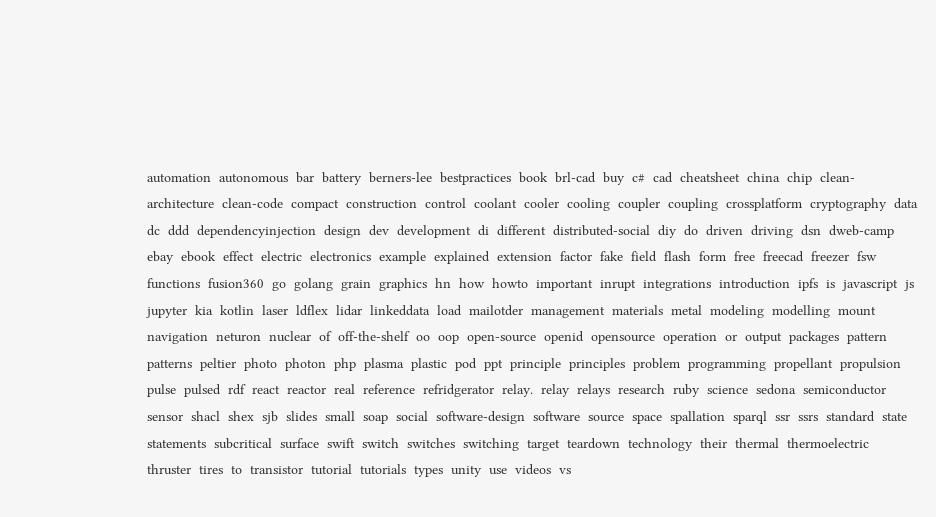automation  autonomous  bar  battery  berners-lee  bestpractices  book  brl-cad  buy  c#  cad  cheatsheet  china  chip  clean-architecture  clean-code  compact  construction  control  coolant  cooler  cooling  coupler  coupling  crossplatform  cryptography  data  dc  ddd  dependencyinjection  design  dev  development  di  different  distributed-social  diy  do  driven  driving  dsn  dweb-camp  ebay  ebook  effect  electric  electronics  example  explained  extension  factor  fake  field  flash  form  free  freecad  freezer  fsw  functions  fusion360  go  golang  grain  graphics  hn  how  howto  important  inrupt  integrations  introduction  ipfs  is  javascript  js  jupyter  kia  kotlin  laser  ldflex  lidar  linkeddata  load  mailotder  management  materials  metal  modeling  modelling  mount  navigation  neturon  nuclear  of  off-the-shelf  oo  oop  open-source  openid  opensource  operation  or  output  packages  pattern  patterns  peltier  photo  photon  php  plasma  plastic  pod  ppt  principle  principles  problem  programming  propellant  propulsion  pulse  pulsed  rdf  react  reactor  real  reference  refridgerator  relay.  relay  relays  research  ruby  science  sedona  semiconductor  sensor  shacl  shex  sjb  slides  small  soap  social  software-design  software  source  space  spallation  sparql  ssr  ssrs  standard  state  statements  subcritical  surface  swift  switch  switches  switching  target  teardown  technology  their  thermal  thermoelectric  thruster  tires  to  transistor  tutorial  tutorials  types  unity  use  videos  vs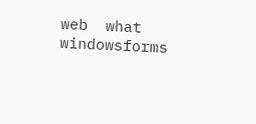web  what  windowsforms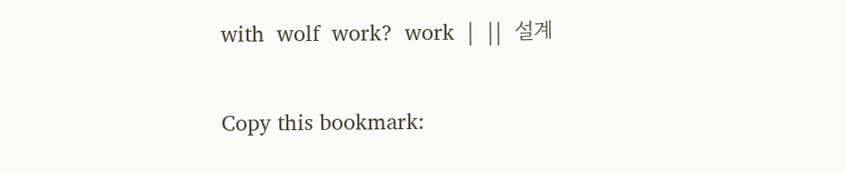with  wolf  work?  work  |  ||  설계

Copy this bookmark: